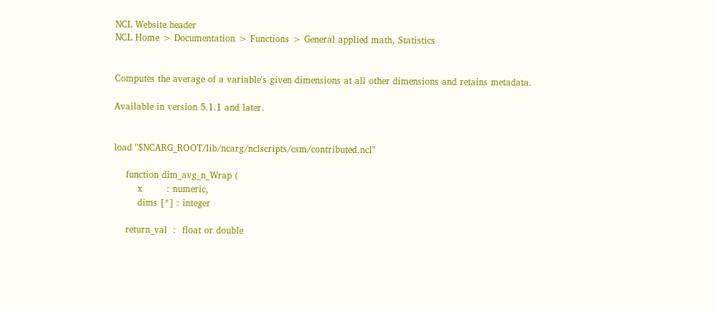NCL Website header
NCL Home > Documentation > Functions > General applied math, Statistics


Computes the average of a variable's given dimensions at all other dimensions and retains metadata.

Available in version 5.1.1 and later.


load "$NCARG_ROOT/lib/ncarg/nclscripts/csm/contributed.ncl"

    function dim_avg_n_Wrap (
        x        : numeric,
        dims [*] : integer

    return_val  :  float or double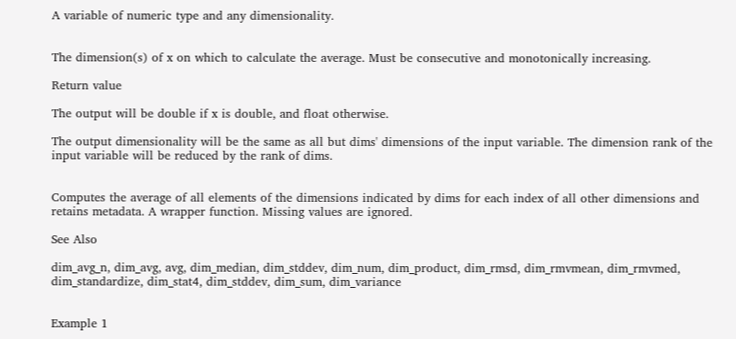A variable of numeric type and any dimensionality.


The dimension(s) of x on which to calculate the average. Must be consecutive and monotonically increasing.

Return value

The output will be double if x is double, and float otherwise.

The output dimensionality will be the same as all but dims' dimensions of the input variable. The dimension rank of the input variable will be reduced by the rank of dims.


Computes the average of all elements of the dimensions indicated by dims for each index of all other dimensions and retains metadata. A wrapper function. Missing values are ignored.

See Also

dim_avg_n, dim_avg, avg, dim_median, dim_stddev, dim_num, dim_product, dim_rmsd, dim_rmvmean, dim_rmvmed, dim_standardize, dim_stat4, dim_stddev, dim_sum, dim_variance


Example 1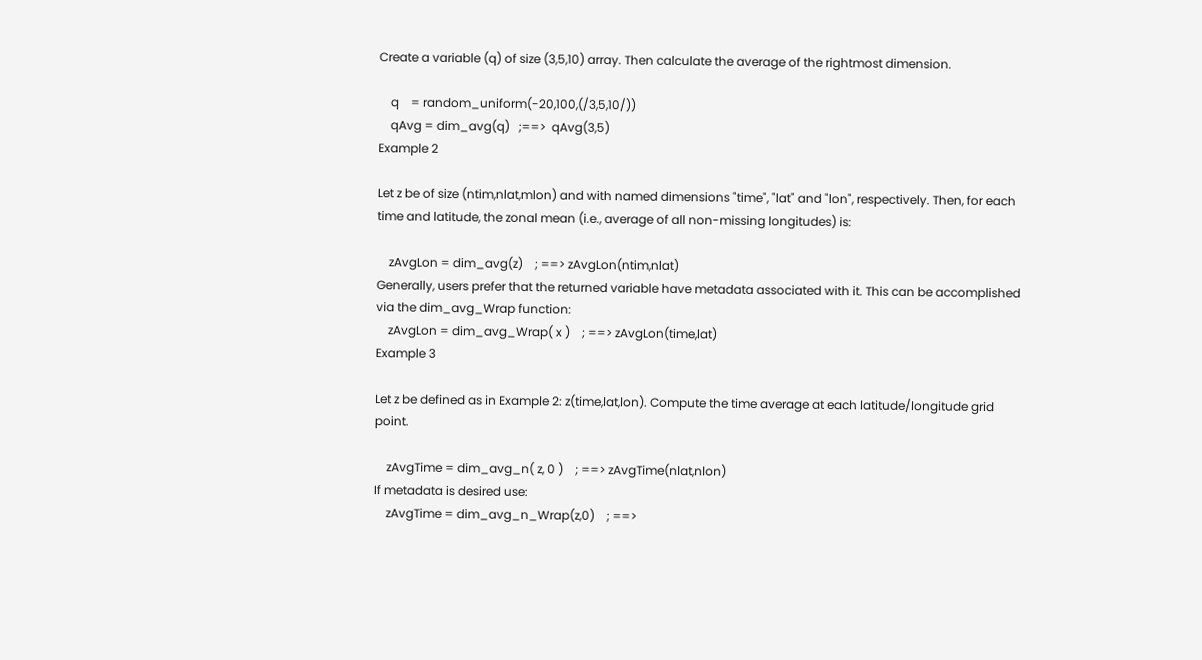Create a variable (q) of size (3,5,10) array. Then calculate the average of the rightmost dimension.

    q    = random_uniform(-20,100,(/3,5,10/))
    qAvg = dim_avg(q)   ;==>  qAvg(3,5)
Example 2

Let z be of size (ntim,nlat,mlon) and with named dimensions "time", "lat" and "lon", respectively. Then, for each time and latitude, the zonal mean (i.e., average of all non-missing longitudes) is:

    zAvgLon = dim_avg(z)    ; ==> zAvgLon(ntim,nlat)
Generally, users prefer that the returned variable have metadata associated with it. This can be accomplished via the dim_avg_Wrap function:
    zAvgLon = dim_avg_Wrap( x )    ; ==> zAvgLon(time,lat)
Example 3

Let z be defined as in Example 2: z(time,lat,lon). Compute the time average at each latitude/longitude grid point.

    zAvgTime = dim_avg_n( z, 0 )    ; ==> zAvgTime(nlat,nlon)
If metadata is desired use:
    zAvgTime = dim_avg_n_Wrap(z,0)    ; ==>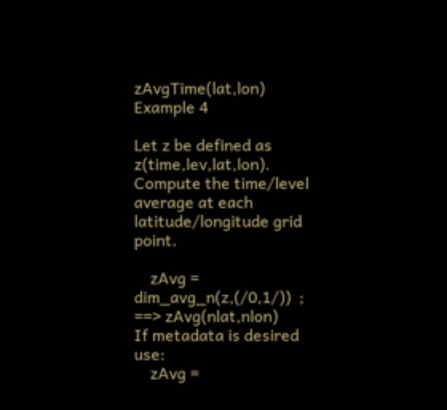zAvgTime(lat,lon)
Example 4

Let z be defined as z(time,lev,lat,lon). Compute the time/level average at each latitude/longitude grid point.

    zAvg = dim_avg_n(z,(/0,1/))  ; ==> zAvg(nlat,nlon)
If metadata is desired use:
    zAvg =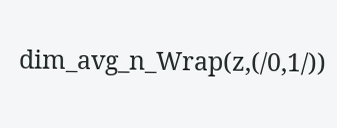dim_avg_n_Wrap(z,(/0,1/))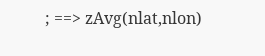; ==> zAvg(nlat,nlon)